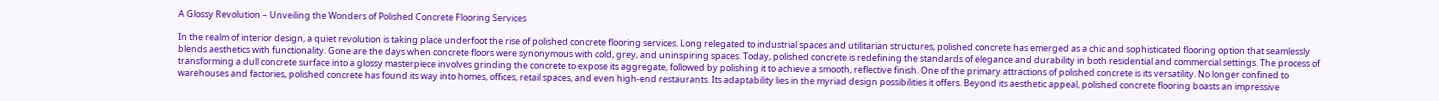A Glossy Revolution – Unveiling the Wonders of Polished Concrete Flooring Services

In the realm of interior design, a quiet revolution is taking place underfoot the rise of polished concrete flooring services. Long relegated to industrial spaces and utilitarian structures, polished concrete has emerged as a chic and sophisticated flooring option that seamlessly blends aesthetics with functionality. Gone are the days when concrete floors were synonymous with cold, grey, and uninspiring spaces. Today, polished concrete is redefining the standards of elegance and durability in both residential and commercial settings. The process of transforming a dull concrete surface into a glossy masterpiece involves grinding the concrete to expose its aggregate, followed by polishing it to achieve a smooth, reflective finish. One of the primary attractions of polished concrete is its versatility. No longer confined to warehouses and factories, polished concrete has found its way into homes, offices, retail spaces, and even high-end restaurants. Its adaptability lies in the myriad design possibilities it offers. Beyond its aesthetic appeal, polished concrete flooring boasts an impressive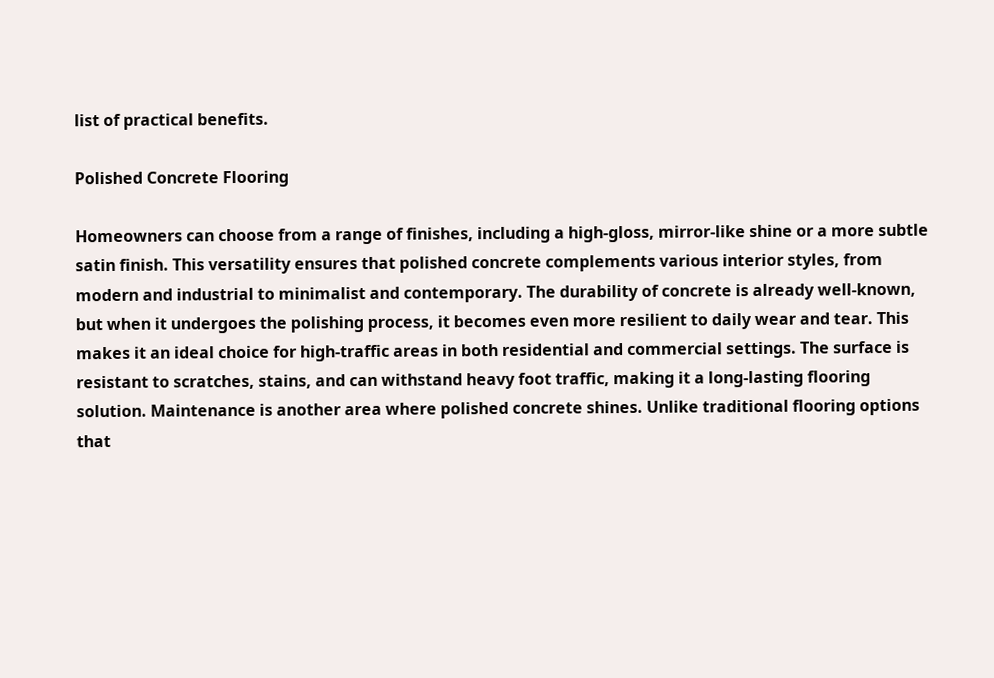list of practical benefits.

Polished Concrete Flooring

Homeowners can choose from a range of finishes, including a high-gloss, mirror-like shine or a more subtle satin finish. This versatility ensures that polished concrete complements various interior styles, from modern and industrial to minimalist and contemporary. The durability of concrete is already well-known, but when it undergoes the polishing process, it becomes even more resilient to daily wear and tear. This makes it an ideal choice for high-traffic areas in both residential and commercial settings. The surface is resistant to scratches, stains, and can withstand heavy foot traffic, making it a long-lasting flooring solution. Maintenance is another area where polished concrete shines. Unlike traditional flooring options that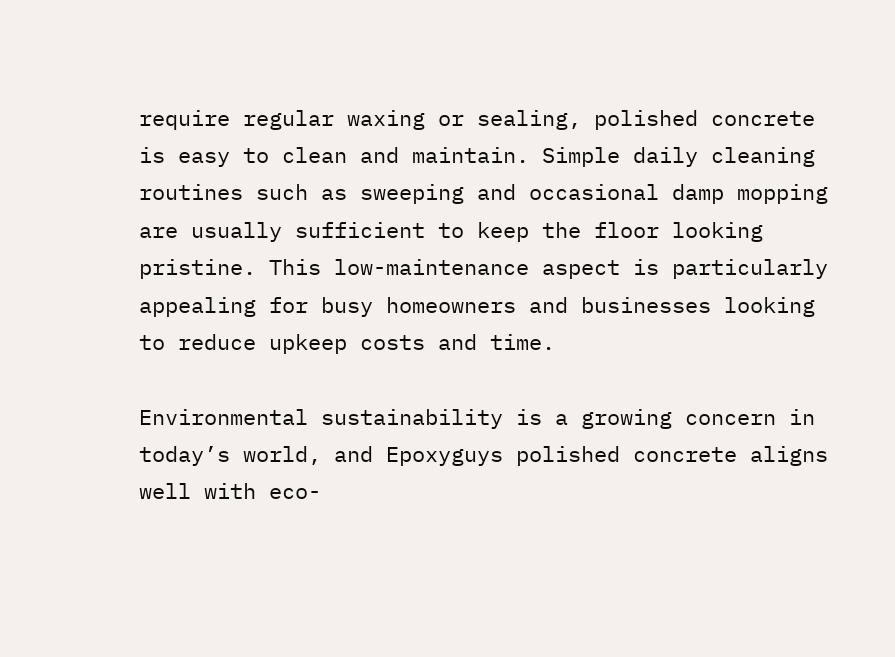require regular waxing or sealing, polished concrete is easy to clean and maintain. Simple daily cleaning routines such as sweeping and occasional damp mopping are usually sufficient to keep the floor looking pristine. This low-maintenance aspect is particularly appealing for busy homeowners and businesses looking to reduce upkeep costs and time.

Environmental sustainability is a growing concern in today’s world, and Epoxyguys polished concrete aligns well with eco-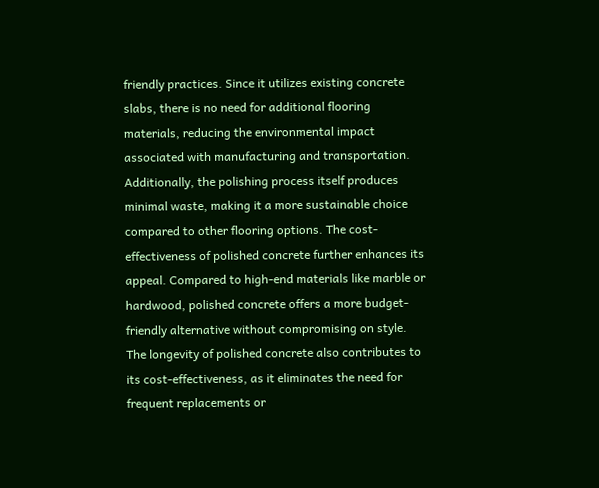friendly practices. Since it utilizes existing concrete slabs, there is no need for additional flooring materials, reducing the environmental impact associated with manufacturing and transportation. Additionally, the polishing process itself produces minimal waste, making it a more sustainable choice compared to other flooring options. The cost-effectiveness of polished concrete further enhances its appeal. Compared to high-end materials like marble or hardwood, polished concrete offers a more budget-friendly alternative without compromising on style. The longevity of polished concrete also contributes to its cost-effectiveness, as it eliminates the need for frequent replacements or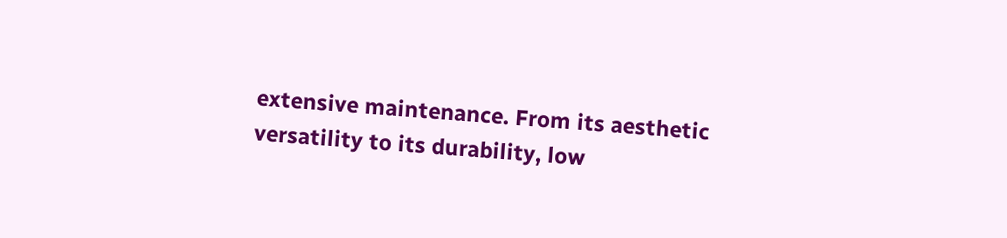extensive maintenance. From its aesthetic versatility to its durability, low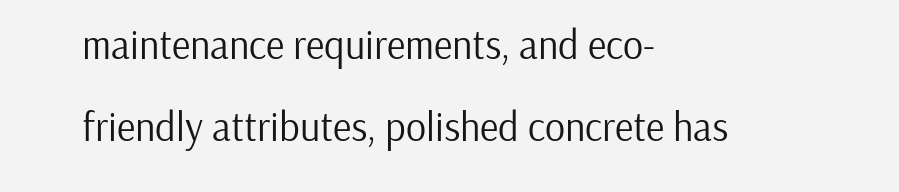maintenance requirements, and eco-friendly attributes, polished concrete has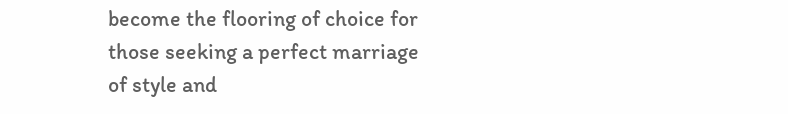become the flooring of choice for those seeking a perfect marriage of style and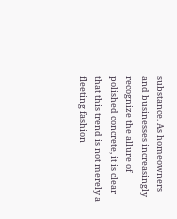substance. As homeowners and businesses increasingly recognize the allure of polished concrete, it is clear that this trend is not merely a fleeting fashion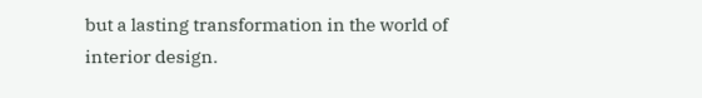but a lasting transformation in the world of interior design.